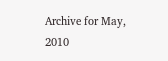Archive for May, 2010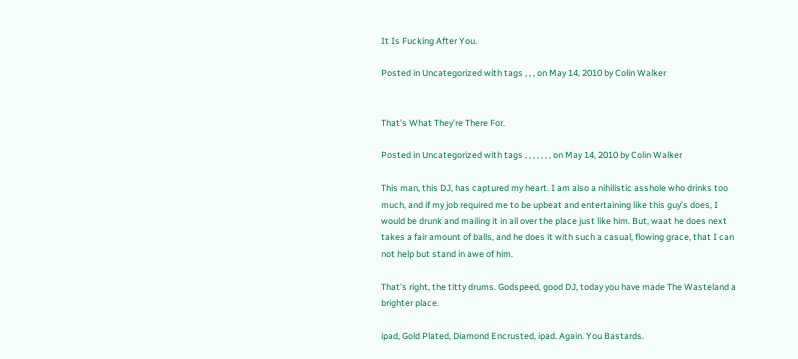It Is Fucking After You.

Posted in Uncategorized with tags , , , on May 14, 2010 by Colin Walker


That’s What They’re There For.

Posted in Uncategorized with tags , , , , , , , on May 14, 2010 by Colin Walker

This man, this DJ, has captured my heart. I am also a nihilistic asshole who drinks too much, and if my job required me to be upbeat and entertaining like this guy’s does, I would be drunk and mailing it in all over the place just like him. But, waat he does next takes a fair amount of balls, and he does it with such a casual, flowing grace, that I can not help but stand in awe of him.

That’s right, the titty drums. Godspeed, good DJ, today you have made The Wasteland a brighter place.

ipad, Gold Plated, Diamond Encrusted, ipad. Again. You Bastards.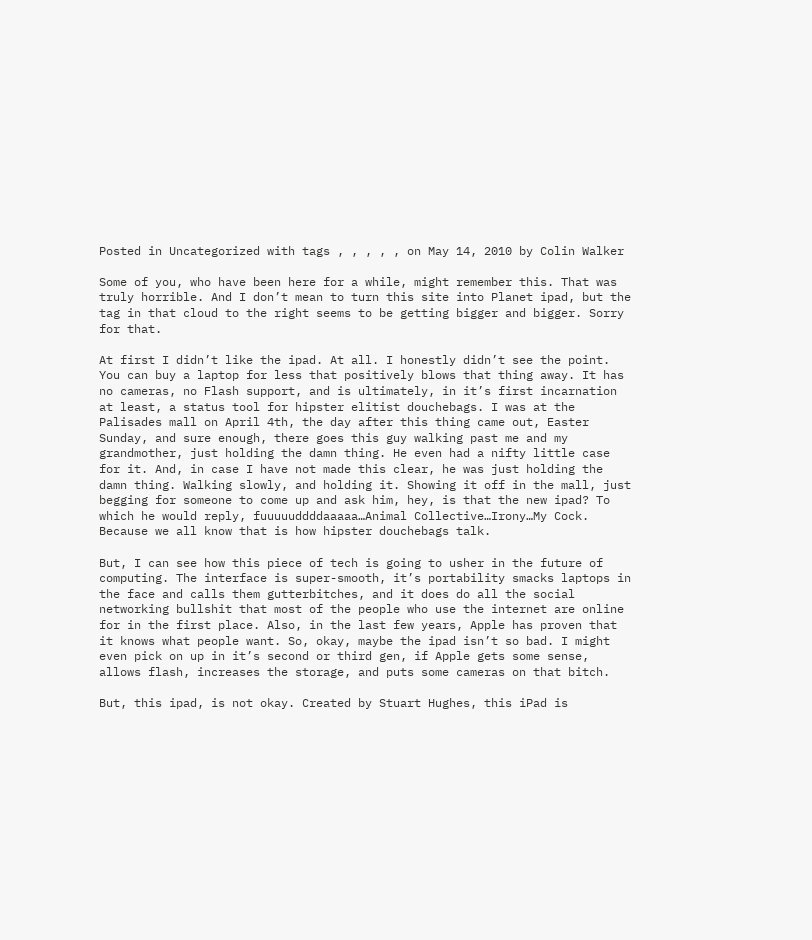Posted in Uncategorized with tags , , , , , on May 14, 2010 by Colin Walker

Some of you, who have been here for a while, might remember this. That was truly horrible. And I don’t mean to turn this site into Planet ipad, but the tag in that cloud to the right seems to be getting bigger and bigger. Sorry for that.

At first I didn’t like the ipad. At all. I honestly didn’t see the point. You can buy a laptop for less that positively blows that thing away. It has no cameras, no Flash support, and is ultimately, in it’s first incarnation at least, a status tool for hipster elitist douchebags. I was at the Palisades mall on April 4th, the day after this thing came out, Easter Sunday, and sure enough, there goes this guy walking past me and my grandmother, just holding the damn thing. He even had a nifty little case for it. And, in case I have not made this clear, he was just holding the damn thing. Walking slowly, and holding it. Showing it off in the mall, just begging for someone to come up and ask him, hey, is that the new ipad? To which he would reply, fuuuuuddddaaaaa…Animal Collective…Irony…My Cock. Because we all know that is how hipster douchebags talk.

But, I can see how this piece of tech is going to usher in the future of computing. The interface is super-smooth, it’s portability smacks laptops in the face and calls them gutterbitches, and it does do all the social networking bullshit that most of the people who use the internet are online for in the first place. Also, in the last few years, Apple has proven that it knows what people want. So, okay, maybe the ipad isn’t so bad. I might even pick on up in it’s second or third gen, if Apple gets some sense, allows flash, increases the storage, and puts some cameras on that bitch.

But, this ipad, is not okay. Created by Stuart Hughes, this iPad is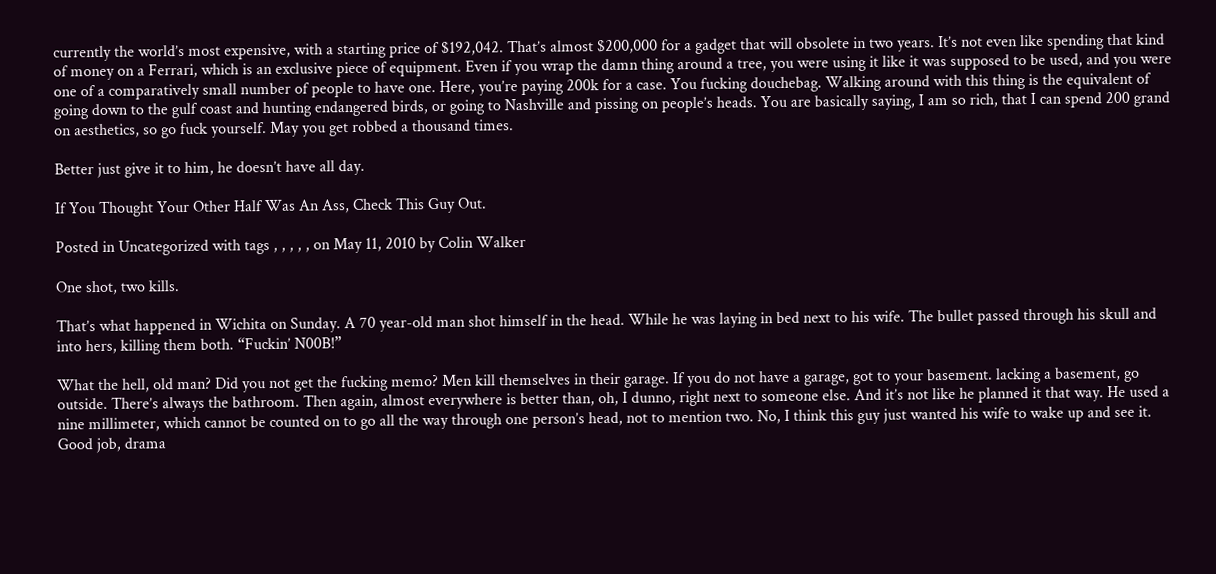currently the world’s most expensive, with a starting price of $192,042. That’s almost $200,000 for a gadget that will obsolete in two years. It’s not even like spending that kind of money on a Ferrari, which is an exclusive piece of equipment. Even if you wrap the damn thing around a tree, you were using it like it was supposed to be used, and you were one of a comparatively small number of people to have one. Here, you’re paying 200k for a case. You fucking douchebag. Walking around with this thing is the equivalent of  going down to the gulf coast and hunting endangered birds, or going to Nashville and pissing on people’s heads. You are basically saying, I am so rich, that I can spend 200 grand on aesthetics, so go fuck yourself. May you get robbed a thousand times.

Better just give it to him, he doesn’t have all day.

If You Thought Your Other Half Was An Ass, Check This Guy Out.

Posted in Uncategorized with tags , , , , , on May 11, 2010 by Colin Walker

One shot, two kills.

That’s what happened in Wichita on Sunday. A 70 year-old man shot himself in the head. While he was laying in bed next to his wife. The bullet passed through his skull and into hers, killing them both. “Fuckin’ N00B!”

What the hell, old man? Did you not get the fucking memo? Men kill themselves in their garage. If you do not have a garage, got to your basement. lacking a basement, go outside. There’s always the bathroom. Then again, almost everywhere is better than, oh, I dunno, right next to someone else. And it’s not like he planned it that way. He used a nine millimeter, which cannot be counted on to go all the way through one person’s head, not to mention two. No, I think this guy just wanted his wife to wake up and see it. Good job, drama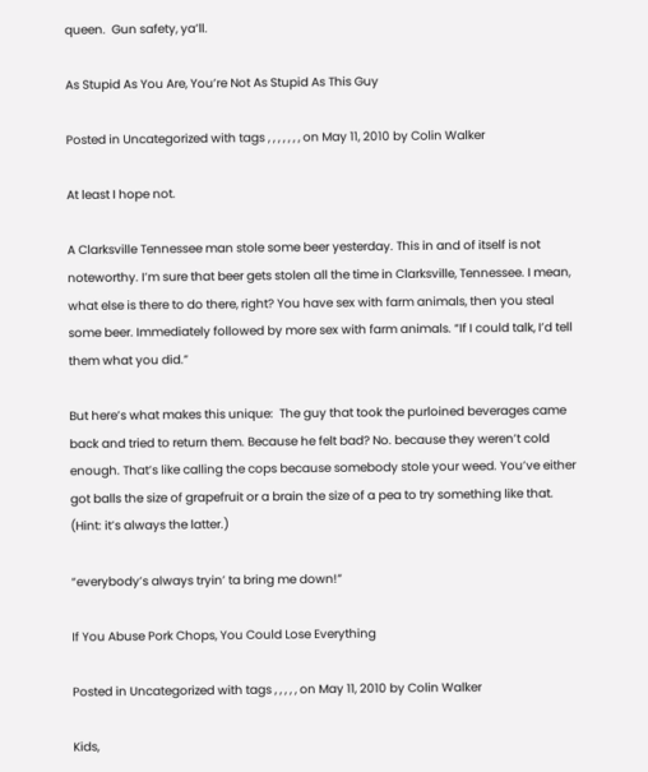queen.  Gun safety, ya’ll.

As Stupid As You Are, You’re Not As Stupid As This Guy

Posted in Uncategorized with tags , , , , , , , on May 11, 2010 by Colin Walker

At least I hope not.

A Clarksville Tennessee man stole some beer yesterday. This in and of itself is not noteworthy. I’m sure that beer gets stolen all the time in Clarksville, Tennessee. I mean, what else is there to do there, right? You have sex with farm animals, then you steal some beer. Immediately followed by more sex with farm animals. “If I could talk, I’d tell them what you did.”

But here’s what makes this unique:  The guy that took the purloined beverages came back and tried to return them. Because he felt bad? No. because they weren’t cold enough. That’s like calling the cops because somebody stole your weed. You’ve either got balls the size of grapefruit or a brain the size of a pea to try something like that.  (Hint: it’s always the latter.)

“everybody’s always tryin’ ta bring me down!”

If You Abuse Pork Chops, You Could Lose Everything

Posted in Uncategorized with tags , , , , , on May 11, 2010 by Colin Walker

Kids,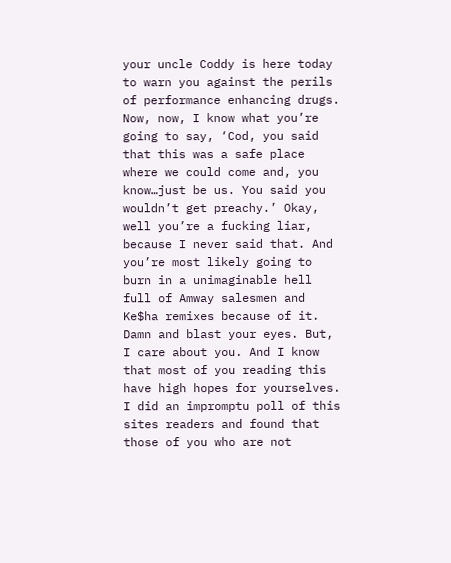your uncle Coddy is here today to warn you against the perils of performance enhancing drugs. Now, now, I know what you’re going to say, ‘Cod, you said that this was a safe place where we could come and, you know…just be us. You said you wouldn’t get preachy.’ Okay, well you’re a fucking liar, because I never said that. And you’re most likely going to burn in a unimaginable hell full of Amway salesmen and Ke$ha remixes because of it. Damn and blast your eyes. But, I care about you. And I know that most of you reading this have high hopes for yourselves. I did an impromptu poll of this sites readers and found that those of you who are not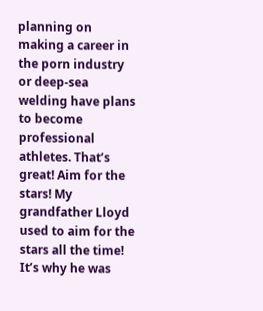planning on making a career in the porn industry or deep-sea welding have plans to become professional athletes. That’s great! Aim for the stars! My grandfather Lloyd used to aim for the stars all the time! It’s why he was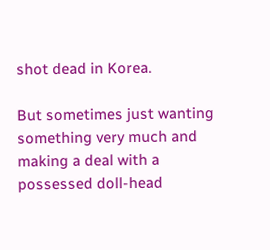shot dead in Korea.

But sometimes just wanting something very much and making a deal with a possessed doll-head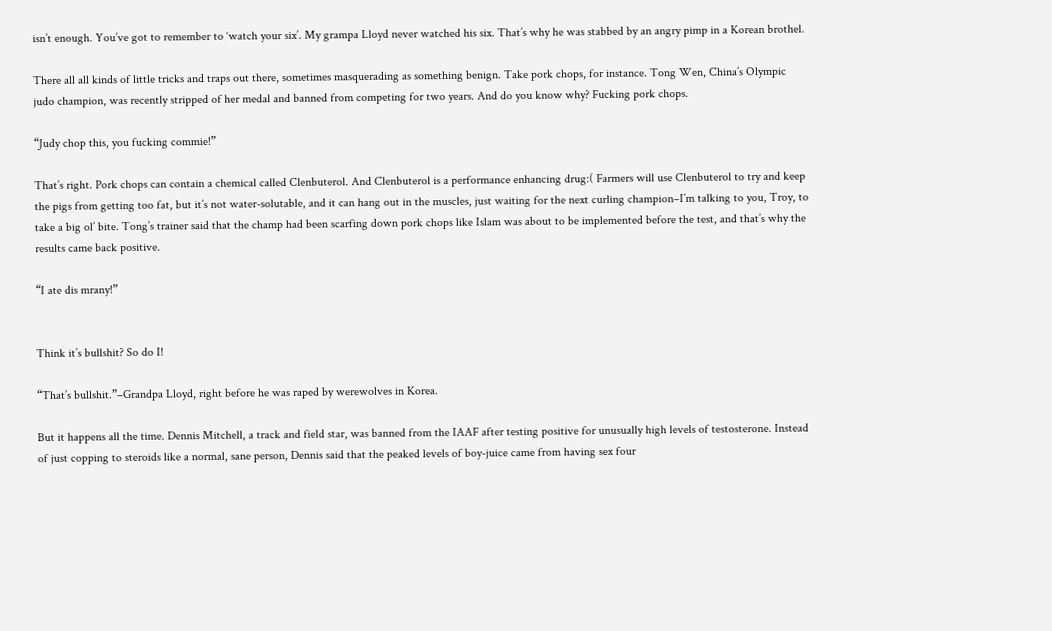isn’t enough. You’ve got to remember to ‘watch your six’. My grampa Lloyd never watched his six. That’s why he was stabbed by an angry pimp in a Korean brothel.

There all all kinds of little tricks and traps out there, sometimes masquerading as something benign. Take pork chops, for instance. Tong Wen, China’s Olympic judo champion, was recently stripped of her medal and banned from competing for two years. And do you know why? Fucking pork chops.

“Judy chop this, you fucking commie!”

That’s right. Pork chops can contain a chemical called Clenbuterol. And Clenbuterol is a performance enhancing drug:( Farmers will use Clenbuterol to try and keep the pigs from getting too fat, but it’s not water-solutable, and it can hang out in the muscles, just waiting for the next curling champion–I’m talking to you, Troy, to take a big ol’ bite. Tong’s trainer said that the champ had been scarfing down pork chops like Islam was about to be implemented before the test, and that’s why the results came back positive.

“I ate dis mrany!”


Think it’s bullshit? So do I!

“That’s bullshit.”–Grandpa Lloyd, right before he was raped by werewolves in Korea.

But it happens all the time. Dennis Mitchell, a track and field star, was banned from the IAAF after testing positive for unusually high levels of testosterone. Instead of just copping to steroids like a normal, sane person, Dennis said that the peaked levels of boy-juice came from having sex four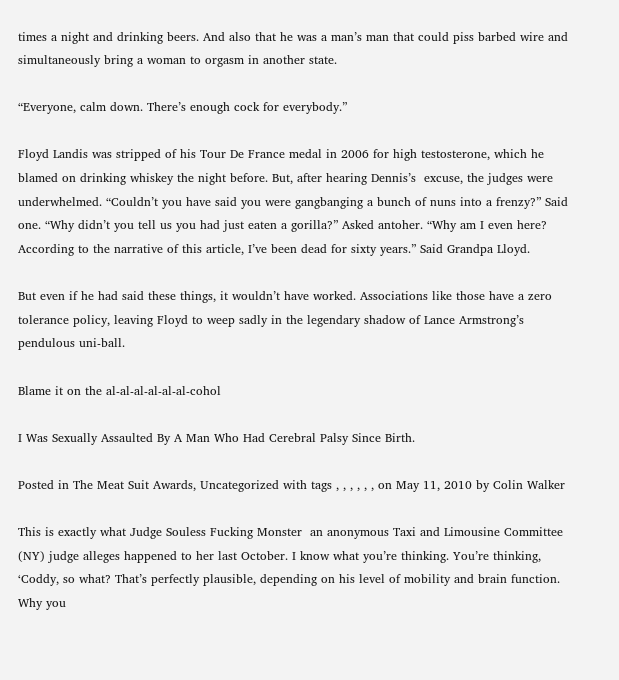times a night and drinking beers. And also that he was a man’s man that could piss barbed wire and simultaneously bring a woman to orgasm in another state.

“Everyone, calm down. There’s enough cock for everybody.”

Floyd Landis was stripped of his Tour De France medal in 2006 for high testosterone, which he blamed on drinking whiskey the night before. But, after hearing Dennis’s  excuse, the judges were underwhelmed. “Couldn’t you have said you were gangbanging a bunch of nuns into a frenzy?” Said one. “Why didn’t you tell us you had just eaten a gorilla?” Asked antoher. “Why am I even here? According to the narrative of this article, I’ve been dead for sixty years.” Said Grandpa Lloyd.

But even if he had said these things, it wouldn’t have worked. Associations like those have a zero tolerance policy, leaving Floyd to weep sadly in the legendary shadow of Lance Armstrong’s pendulous uni-ball.

Blame it on the al-al-al-al-al-al-cohol

I Was Sexually Assaulted By A Man Who Had Cerebral Palsy Since Birth.

Posted in The Meat Suit Awards, Uncategorized with tags , , , , , , on May 11, 2010 by Colin Walker

This is exactly what Judge Souless Fucking Monster  an anonymous Taxi and Limousine Committee (NY) judge alleges happened to her last October. I know what you’re thinking. You’re thinking, ‘Coddy, so what? That’s perfectly plausible, depending on his level of mobility and brain function. Why you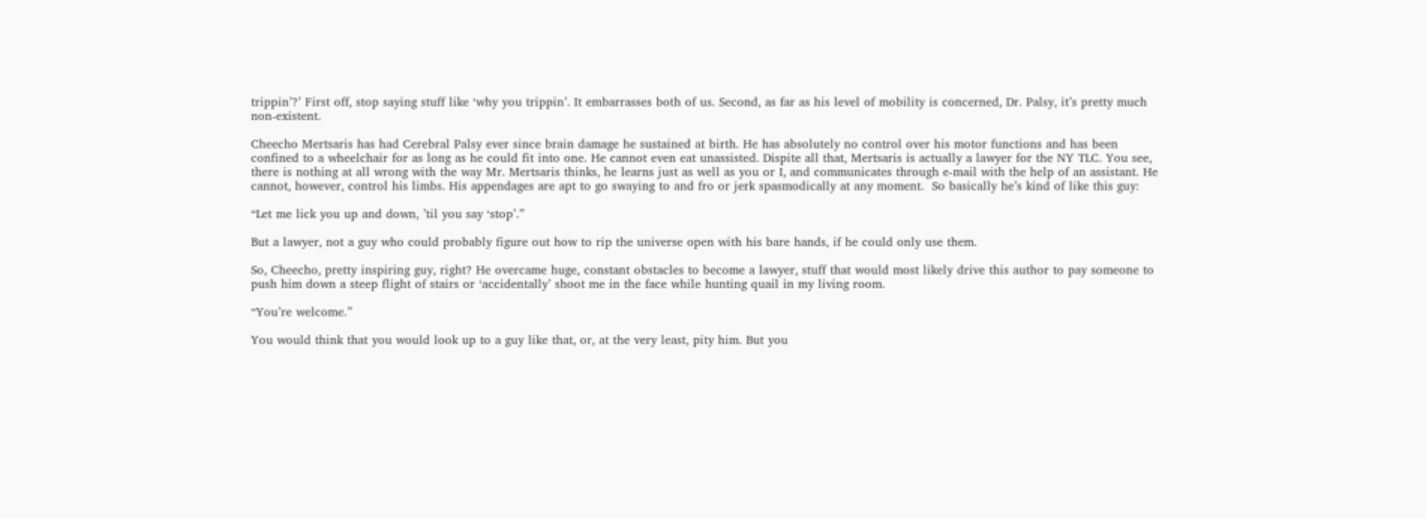trippin’?’ First off, stop saying stuff like ‘why you trippin’. It embarrasses both of us. Second, as far as his level of mobility is concerned, Dr. Palsy, it’s pretty much non-existent.

Cheecho Mertsaris has had Cerebral Palsy ever since brain damage he sustained at birth. He has absolutely no control over his motor functions and has been confined to a wheelchair for as long as he could fit into one. He cannot even eat unassisted. Dispite all that, Mertsaris is actually a lawyer for the NY TLC. You see, there is nothing at all wrong with the way Mr. Mertsaris thinks, he learns just as well as you or I, and communicates through e-mail with the help of an assistant. He cannot, however, control his limbs. His appendages are apt to go swaying to and fro or jerk spasmodically at any moment.  So basically he’s kind of like this guy:

“Let me lick you up and down, ’til you say ‘stop’.”

But a lawyer, not a guy who could probably figure out how to rip the universe open with his bare hands, if he could only use them.

So, Cheecho, pretty inspiring guy, right? He overcame huge, constant obstacles to become a lawyer, stuff that would most likely drive this author to pay someone to push him down a steep flight of stairs or ‘accidentally’ shoot me in the face while hunting quail in my living room.

“You’re welcome.”

You would think that you would look up to a guy like that, or, at the very least, pity him. But you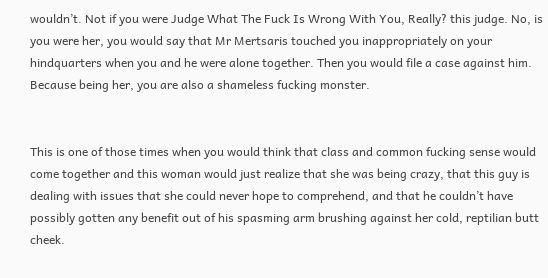wouldn’t. Not if you were Judge What The Fuck Is Wrong With You, Really? this judge. No, is you were her, you would say that Mr Mertsaris touched you inappropriately on your hindquarters when you and he were alone together. Then you would file a case against him. Because being her, you are also a shameless fucking monster.


This is one of those times when you would think that class and common fucking sense would come together and this woman would just realize that she was being crazy, that this guy is dealing with issues that she could never hope to comprehend, and that he couldn’t have possibly gotten any benefit out of his spasming arm brushing against her cold, reptilian butt cheek.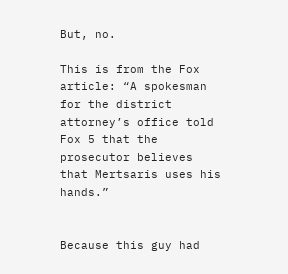But, no.

This is from the Fox article: “A spokesman for the district attorney’s office told Fox 5 that the prosecutor believes that Mertsaris uses his hands.”


Because this guy had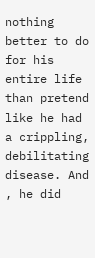nothing better to do for his entire life than pretend like he had a crippling, debilitating disease. And , he did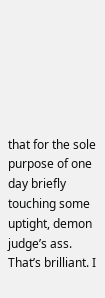that for the sole purpose of one day briefly touching some uptight, demon judge’s ass. That’s brilliant. I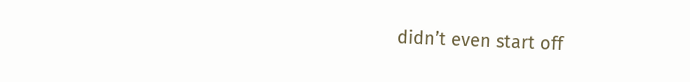didn’t even start off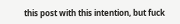this post with this intention, but fuck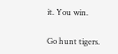it. You win.

Go hunt tigers.